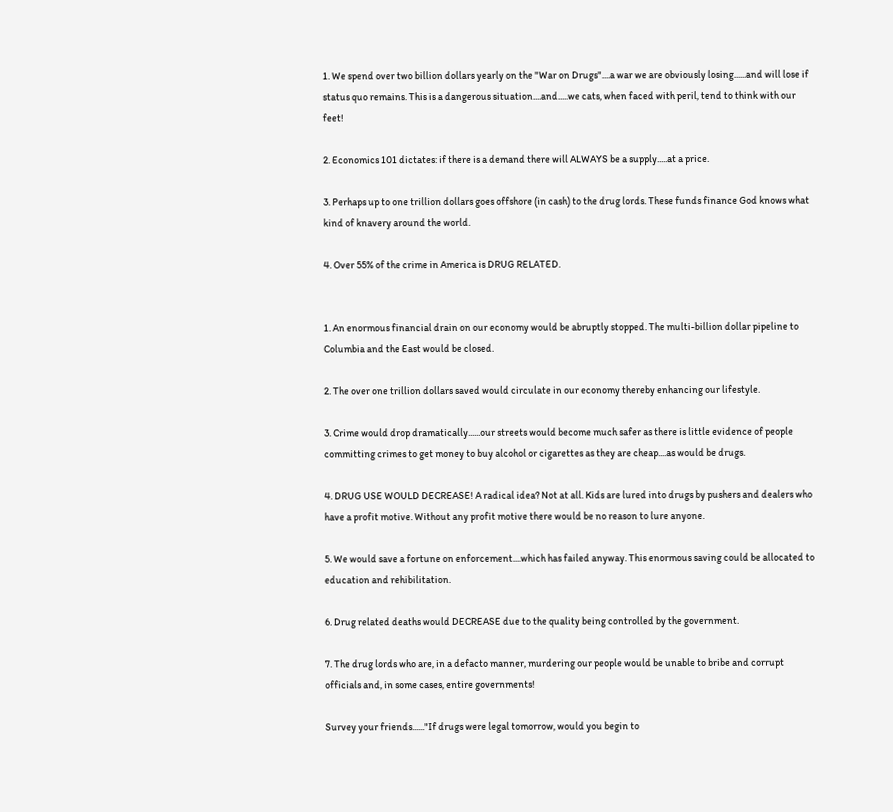1. We spend over two billion dollars yearly on the "War on Drugs"....a war we are obviously losing......and will lose if status quo remains. This is a dangerous situation....and.....we cats, when faced with peril, tend to think with our feet!

2. Economics 101 dictates: if there is a demand there will ALWAYS be a supply.....at a price.

3. Perhaps up to one trillion dollars goes offshore (in cash) to the drug lords. These funds finance God knows what kind of knavery around the world.

4. Over 55% of the crime in America is DRUG RELATED.


1. An enormous financial drain on our economy would be abruptly stopped. The multi-billion dollar pipeline to Columbia and the East would be closed.

2. The over one trillion dollars saved would circulate in our economy thereby enhancing our lifestyle.

3. Crime would drop dramatically......our streets would become much safer as there is little evidence of people committing crimes to get money to buy alcohol or cigarettes as they are cheap....as would be drugs.

4. DRUG USE WOULD DECREASE! A radical idea? Not at all. Kids are lured into drugs by pushers and dealers who have a profit motive. Without any profit motive there would be no reason to lure anyone.

5. We would save a fortune on enforcement....which has failed anyway. This enormous saving could be allocated to education and rehibilitation.

6. Drug related deaths would DECREASE due to the quality being controlled by the government.

7. The drug lords who are, in a defacto manner, murdering our people would be unable to bribe and corrupt officials and, in some cases, entire governments!

Survey your friends......"If drugs were legal tomorrow, would you begin to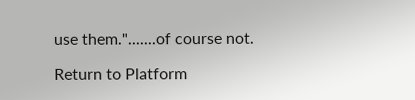use them.".......of course not.

Return to Platform